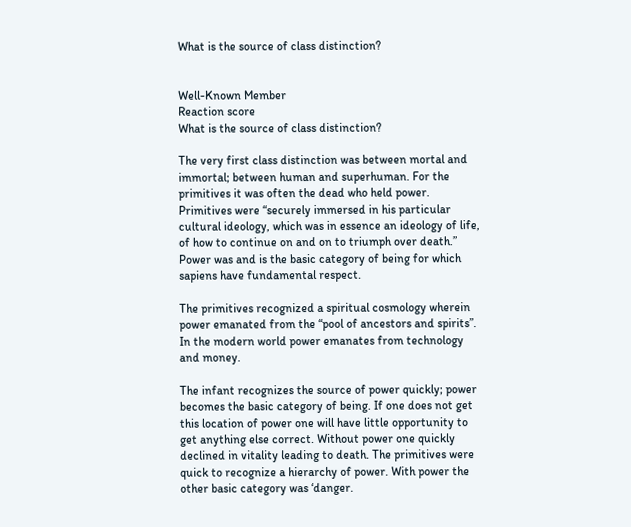What is the source of class distinction?


Well-Known Member
Reaction score
What is the source of class distinction?

The very first class distinction was between mortal and immortal; between human and superhuman. For the primitives it was often the dead who held power. Primitives were “securely immersed in his particular cultural ideology, which was in essence an ideology of life, of how to continue on and on to triumph over death.” Power was and is the basic category of being for which sapiens have fundamental respect.

The primitives recognized a spiritual cosmology wherein power emanated from the “pool of ancestors and spirits”. In the modern world power emanates from technology and money.

The infant recognizes the source of power quickly; power becomes the basic category of being. If one does not get this location of power one will have little opportunity to get anything else correct. Without power one quickly declined in vitality leading to death. The primitives were quick to recognize a hierarchy of power. With power the other basic category was ‘danger.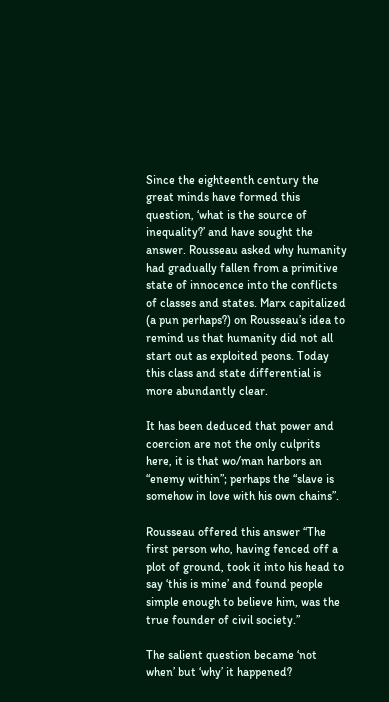Since the eighteenth century the great minds have formed this question, ‘what is the source of inequality?’ and have sought the answer. Rousseau asked why humanity had gradually fallen from a primitive state of innocence into the conflicts of classes and states. Marx capitalized (a pun perhaps?) on Rousseau’s idea to remind us that humanity did not all start out as exploited peons. Today this class and state differential is more abundantly clear.

It has been deduced that power and coercion are not the only culprits here, it is that wo/man harbors an “enemy within”; perhaps the “slave is somehow in love with his own chains”.

Rousseau offered this answer “The first person who, having fenced off a plot of ground, took it into his head to say ‘this is mine’ and found people simple enough to believe him, was the true founder of civil society.”

The salient question became ‘not when’ but ‘why’ it happened?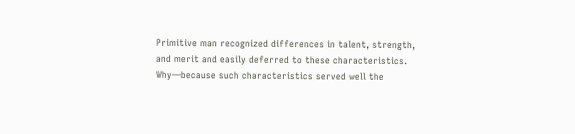Primitive man recognized differences in talent, strength, and merit and easily deferred to these characteristics. Why—because such characteristics served well the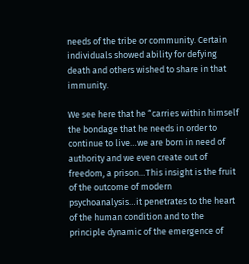needs of the tribe or community. Certain individuals showed ability for defying death and others wished to share in that immunity.

We see here that he “carries within himself the bondage that he needs in order to continue to live…we are born in need of authority and we even create out of freedom, a prison…This insight is the fruit of the outcome of modern psychoanalysis…it penetrates to the heart of the human condition and to the principle dynamic of the emergence of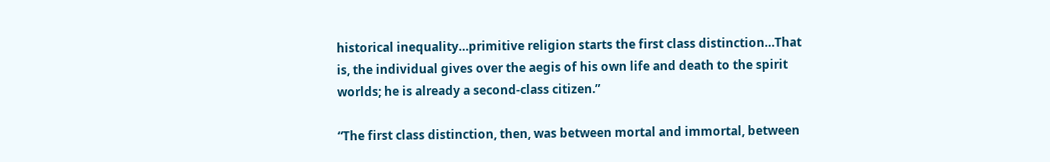historical inequality…primitive religion starts the first class distinction…That is, the individual gives over the aegis of his own life and death to the spirit worlds; he is already a second-class citizen.”

“The first class distinction, then, was between mortal and immortal, between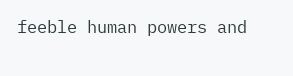feeble human powers and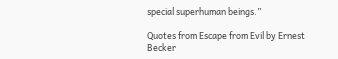special superhuman beings.”

Quotes from Escape from Evil by Ernest Becker